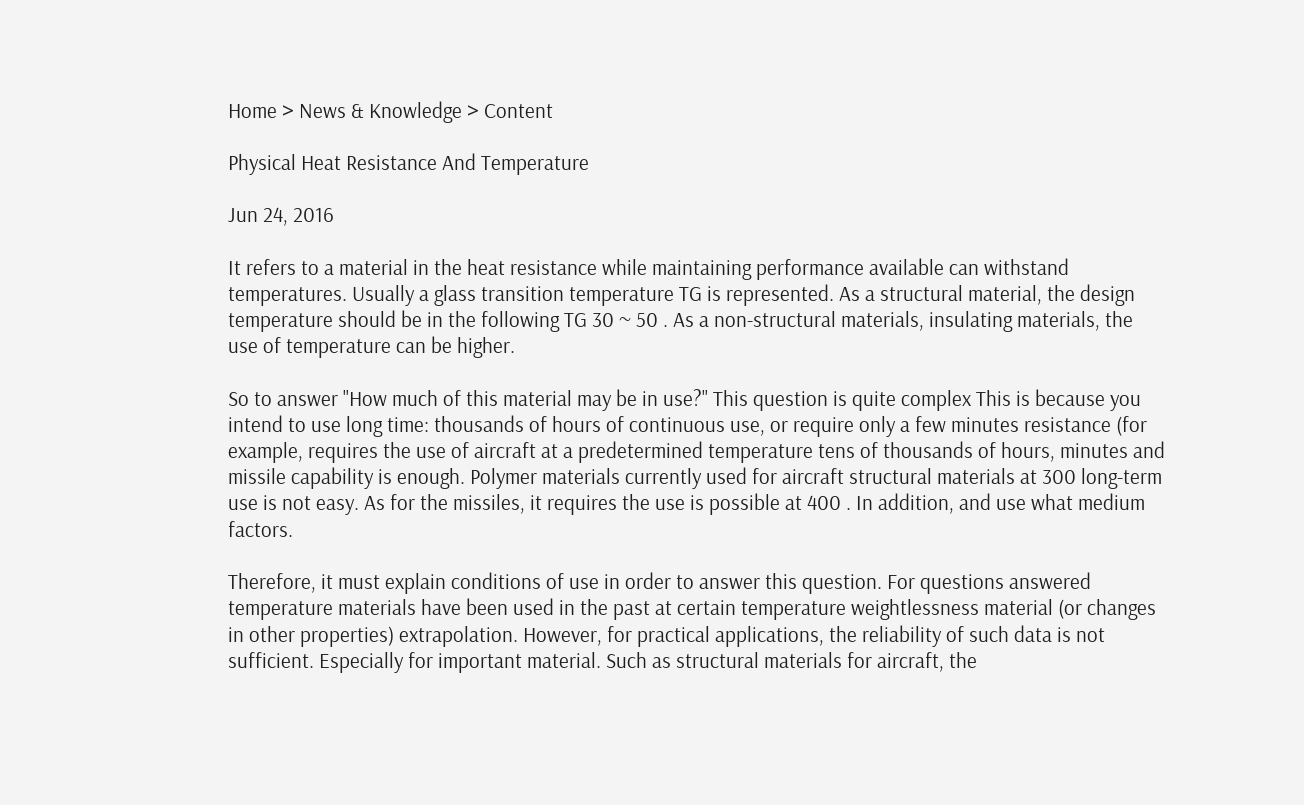Home > News & Knowledge > Content

Physical Heat Resistance And Temperature

Jun 24, 2016

It refers to a material in the heat resistance while maintaining performance available can withstand temperatures. Usually a glass transition temperature TG is represented. As a structural material, the design temperature should be in the following TG 30 ~ 50 . As a non-structural materials, insulating materials, the use of temperature can be higher.

So to answer "How much of this material may be in use?" This question is quite complex This is because you intend to use long time: thousands of hours of continuous use, or require only a few minutes resistance (for example, requires the use of aircraft at a predetermined temperature tens of thousands of hours, minutes and missile capability is enough. Polymer materials currently used for aircraft structural materials at 300 long-term use is not easy. As for the missiles, it requires the use is possible at 400 . In addition, and use what medium factors.

Therefore, it must explain conditions of use in order to answer this question. For questions answered temperature materials have been used in the past at certain temperature weightlessness material (or changes in other properties) extrapolation. However, for practical applications, the reliability of such data is not sufficient. Especially for important material. Such as structural materials for aircraft, the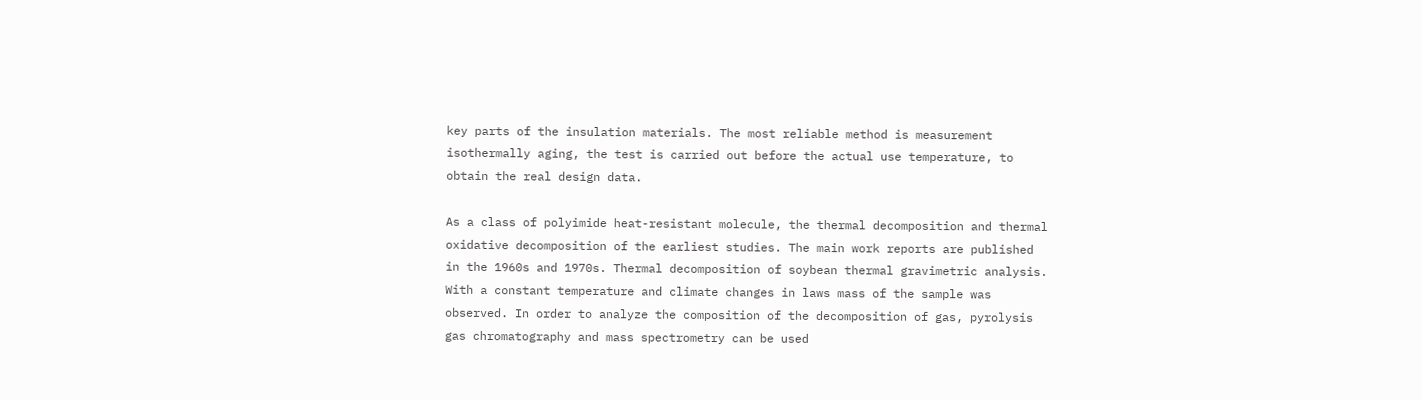key parts of the insulation materials. The most reliable method is measurement isothermally aging, the test is carried out before the actual use temperature, to obtain the real design data.

As a class of polyimide heat-resistant molecule, the thermal decomposition and thermal oxidative decomposition of the earliest studies. The main work reports are published in the 1960s and 1970s. Thermal decomposition of soybean thermal gravimetric analysis. With a constant temperature and climate changes in laws mass of the sample was observed. In order to analyze the composition of the decomposition of gas, pyrolysis gas chromatography and mass spectrometry can be used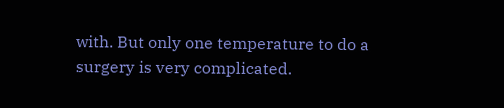with. But only one temperature to do a surgery is very complicated.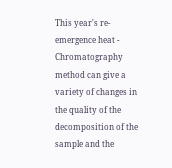This year's re-emergence heat - Chromatography method can give a variety of changes in the quality of the decomposition of the sample and the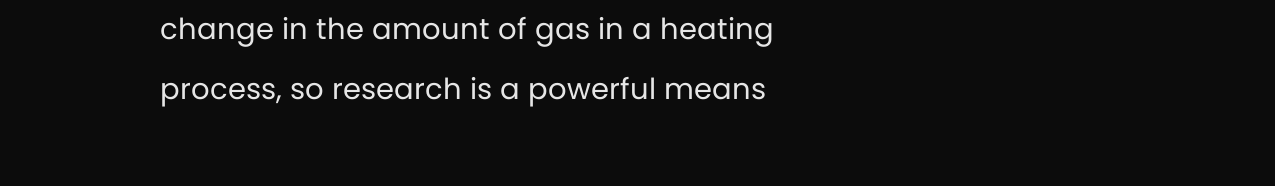change in the amount of gas in a heating process, so research is a powerful means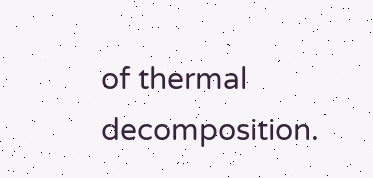of thermal decomposition.